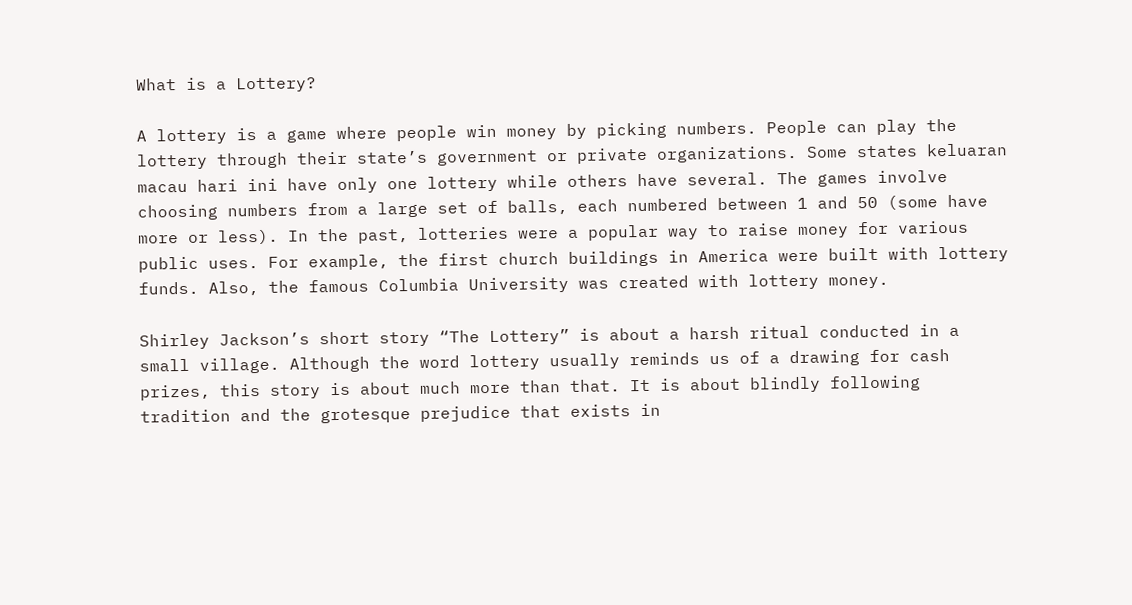What is a Lottery?

A lottery is a game where people win money by picking numbers. People can play the lottery through their state’s government or private organizations. Some states keluaran macau hari ini have only one lottery while others have several. The games involve choosing numbers from a large set of balls, each numbered between 1 and 50 (some have more or less). In the past, lotteries were a popular way to raise money for various public uses. For example, the first church buildings in America were built with lottery funds. Also, the famous Columbia University was created with lottery money.

Shirley Jackson’s short story “The Lottery” is about a harsh ritual conducted in a small village. Although the word lottery usually reminds us of a drawing for cash prizes, this story is about much more than that. It is about blindly following tradition and the grotesque prejudice that exists in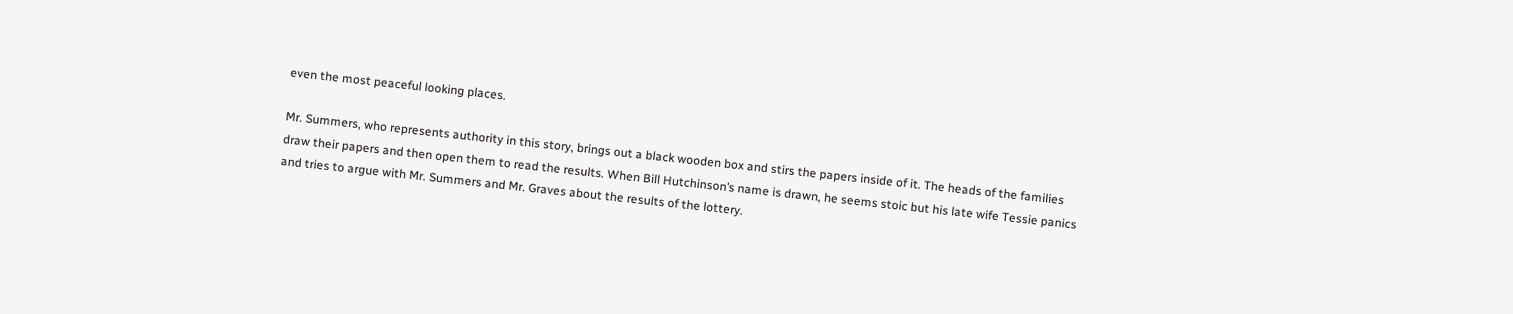even the most peaceful looking places.

Mr. Summers, who represents authority in this story, brings out a black wooden box and stirs the papers inside of it. The heads of the families draw their papers and then open them to read the results. When Bill Hutchinson’s name is drawn, he seems stoic but his late wife Tessie panics and tries to argue with Mr. Summers and Mr. Graves about the results of the lottery.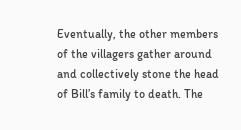Eventually, the other members of the villagers gather around and collectively stone the head of Bill’s family to death. The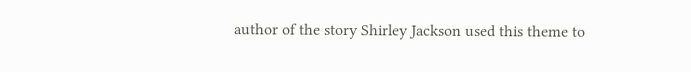author of the story Shirley Jackson used this theme to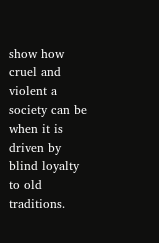show how cruel and violent a society can be when it is driven by blind loyalty to old traditions.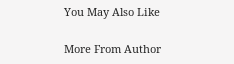You May Also Like

More From Author